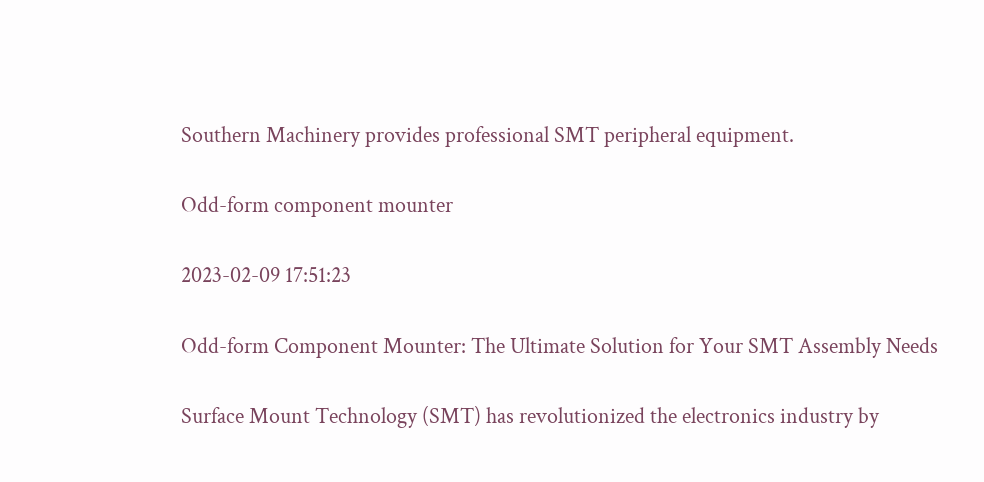Southern Machinery provides professional SMT peripheral equipment.

Odd-form component mounter

2023-02-09 17:51:23

Odd-form Component Mounter: The Ultimate Solution for Your SMT Assembly Needs

Surface Mount Technology (SMT) has revolutionized the electronics industry by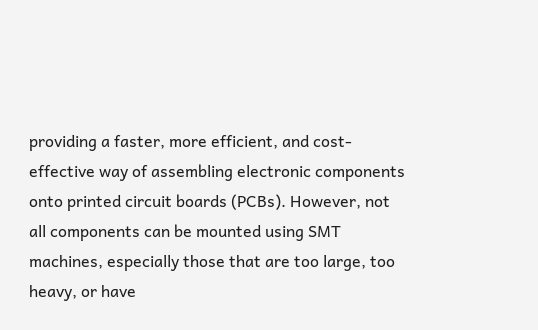providing a faster, more efficient, and cost-effective way of assembling electronic components onto printed circuit boards (PCBs). However, not all components can be mounted using SMT machines, especially those that are too large, too heavy, or have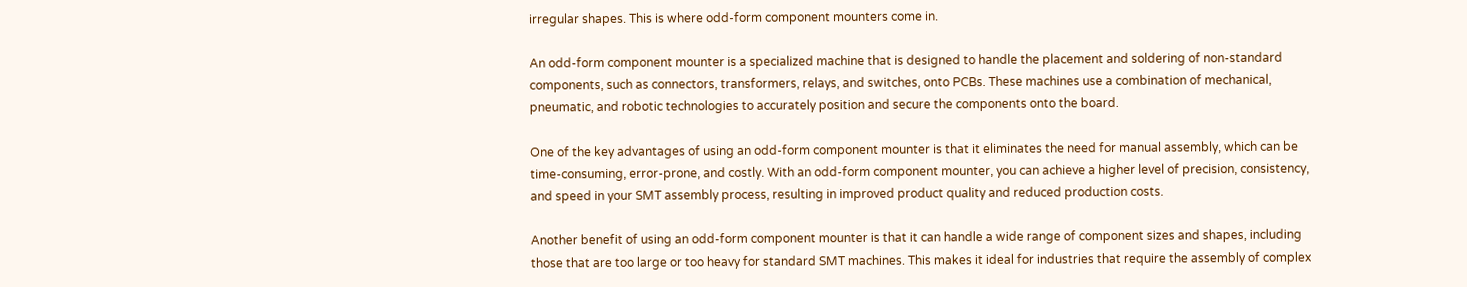irregular shapes. This is where odd-form component mounters come in.

An odd-form component mounter is a specialized machine that is designed to handle the placement and soldering of non-standard components, such as connectors, transformers, relays, and switches, onto PCBs. These machines use a combination of mechanical, pneumatic, and robotic technologies to accurately position and secure the components onto the board.

One of the key advantages of using an odd-form component mounter is that it eliminates the need for manual assembly, which can be time-consuming, error-prone, and costly. With an odd-form component mounter, you can achieve a higher level of precision, consistency, and speed in your SMT assembly process, resulting in improved product quality and reduced production costs.

Another benefit of using an odd-form component mounter is that it can handle a wide range of component sizes and shapes, including those that are too large or too heavy for standard SMT machines. This makes it ideal for industries that require the assembly of complex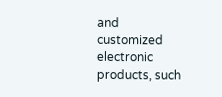and customized electronic products, such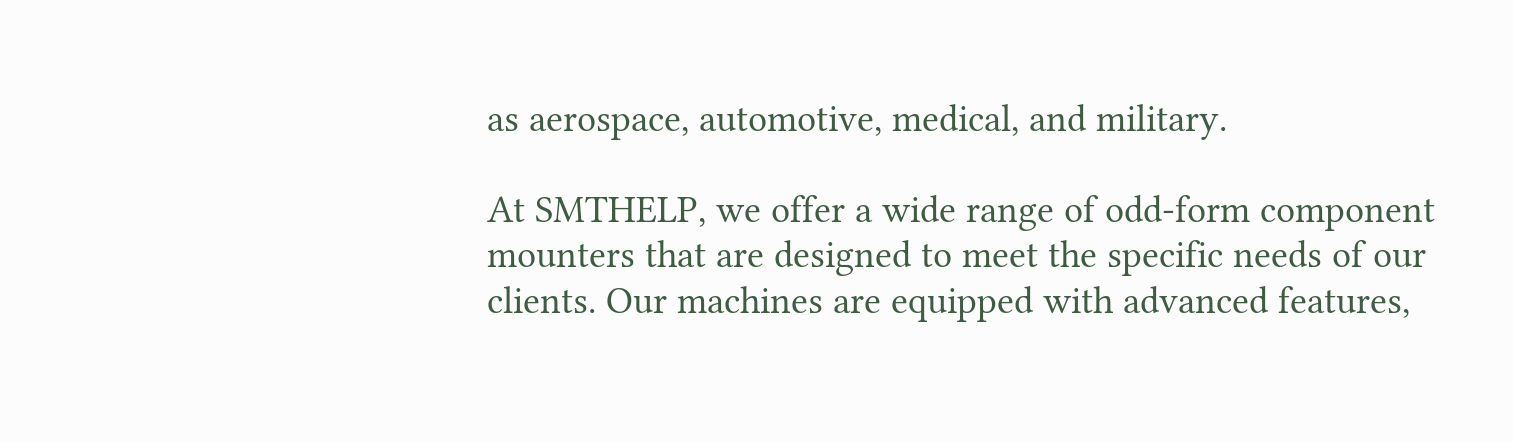as aerospace, automotive, medical, and military.

At SMTHELP, we offer a wide range of odd-form component mounters that are designed to meet the specific needs of our clients. Our machines are equipped with advanced features,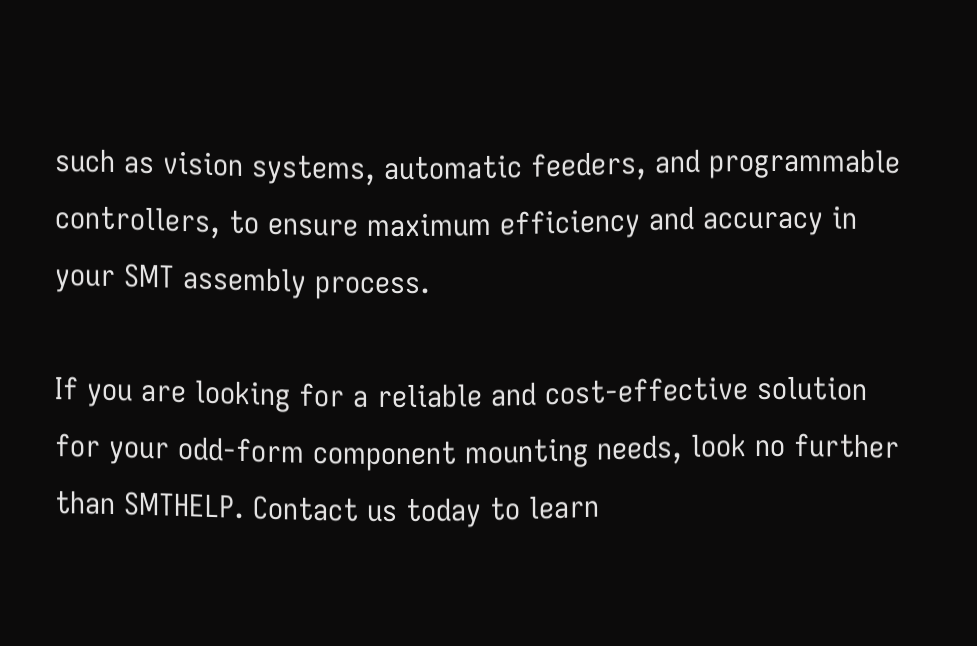such as vision systems, automatic feeders, and programmable controllers, to ensure maximum efficiency and accuracy in your SMT assembly process.

If you are looking for a reliable and cost-effective solution for your odd-form component mounting needs, look no further than SMTHELP. Contact us today to learn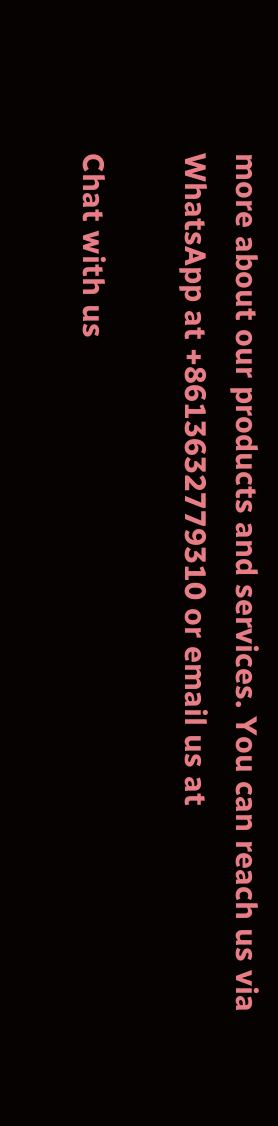more about our products and services. You can reach us via WhatsApp at +8613632779310 or email us at

Chat with us